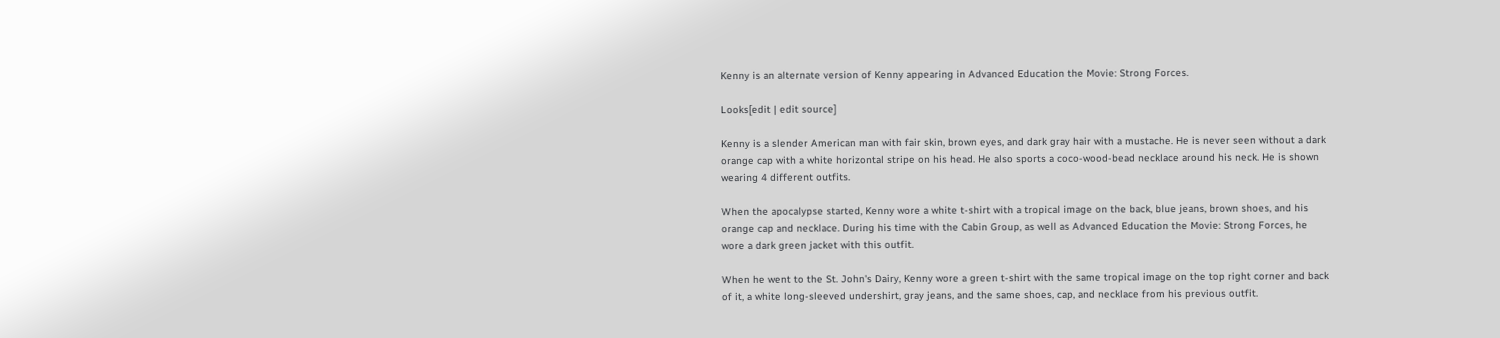Kenny is an alternate version of Kenny appearing in Advanced Education the Movie: Strong Forces.

Looks[edit | edit source]

Kenny is a slender American man with fair skin, brown eyes, and dark gray hair with a mustache. He is never seen without a dark orange cap with a white horizontal stripe on his head. He also sports a coco-wood-bead necklace around his neck. He is shown wearing 4 different outfits.

When the apocalypse started, Kenny wore a white t-shirt with a tropical image on the back, blue jeans, brown shoes, and his orange cap and necklace. During his time with the Cabin Group, as well as Advanced Education the Movie: Strong Forces, he wore a dark green jacket with this outfit.

When he went to the St. John's Dairy, Kenny wore a green t-shirt with the same tropical image on the top right corner and back of it, a white long-sleeved undershirt, gray jeans, and the same shoes, cap, and necklace from his previous outfit.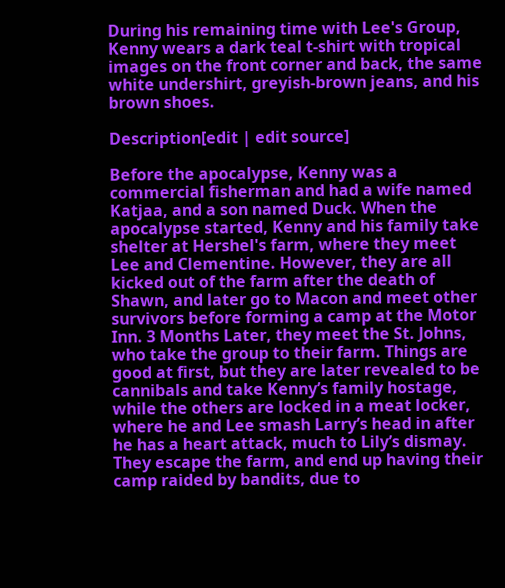During his remaining time with Lee's Group, Kenny wears a dark teal t-shirt with tropical images on the front corner and back, the same white undershirt, greyish-brown jeans, and his brown shoes.

Description[edit | edit source]

Before the apocalypse, Kenny was a commercial fisherman and had a wife named Katjaa, and a son named Duck. When the apocalypse started, Kenny and his family take shelter at Hershel's farm, where they meet Lee and Clementine. However, they are all kicked out of the farm after the death of Shawn, and later go to Macon and meet other survivors before forming a camp at the Motor Inn. 3 Months Later, they meet the St. Johns, who take the group to their farm. Things are good at first, but they are later revealed to be cannibals and take Kenny’s family hostage, while the others are locked in a meat locker, where he and Lee smash Larry’s head in after he has a heart attack, much to Lily’s dismay. They escape the farm, and end up having their camp raided by bandits, due to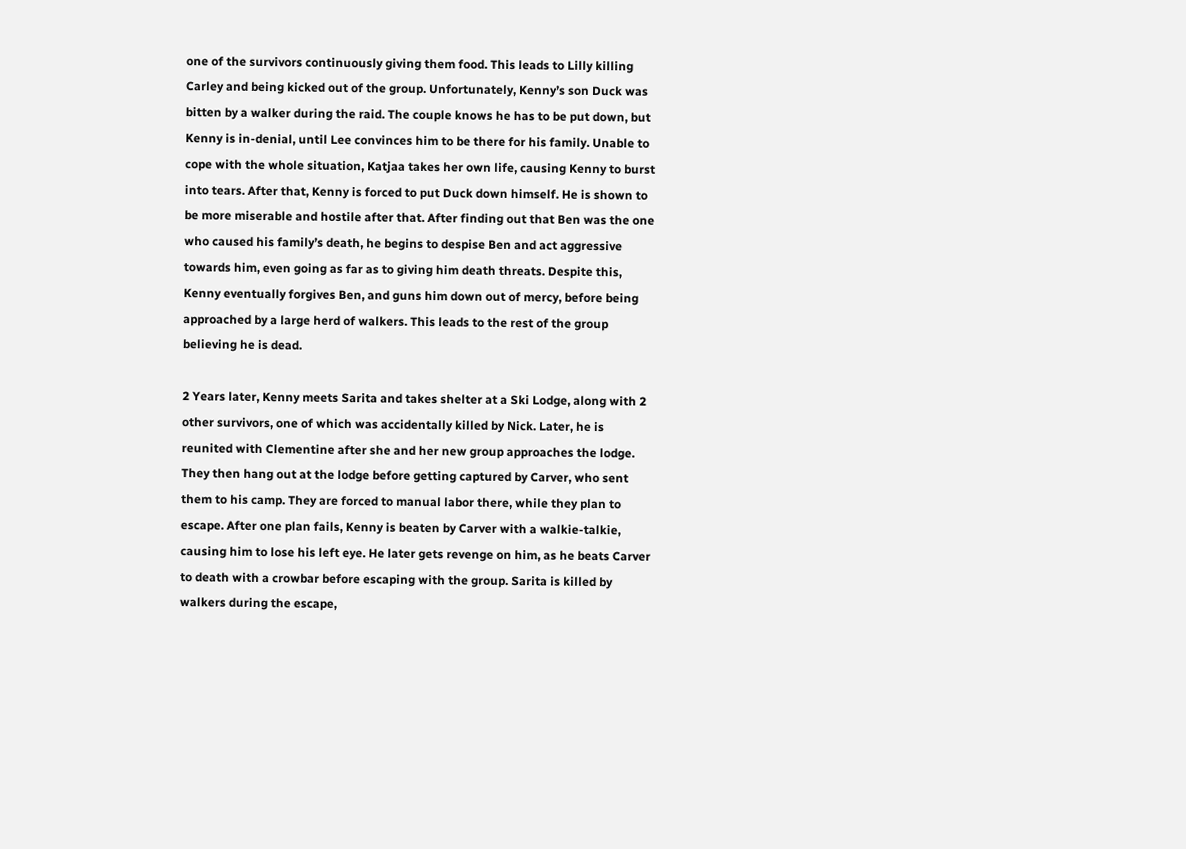one of the survivors continuously giving them food. This leads to Lilly killing Carley and being kicked out of the group. Unfortunately, Kenny’s son Duck was bitten by a walker during the raid. The couple knows he has to be put down, but Kenny is in-denial, until Lee convinces him to be there for his family. Unable to cope with the whole situation, Katjaa takes her own life, causing Kenny to burst into tears. After that, Kenny is forced to put Duck down himself. He is shown to be more miserable and hostile after that. After finding out that Ben was the one who caused his family’s death, he begins to despise Ben and act aggressive towards him, even going as far as to giving him death threats. Despite this, Kenny eventually forgives Ben, and guns him down out of mercy, before being approached by a large herd of walkers. This leads to the rest of the group believing he is dead.

2 Years later, Kenny meets Sarita and takes shelter at a Ski Lodge, along with 2 other survivors, one of which was accidentally killed by Nick. Later, he is reunited with Clementine after she and her new group approaches the lodge. They then hang out at the lodge before getting captured by Carver, who sent them to his camp. They are forced to manual labor there, while they plan to escape. After one plan fails, Kenny is beaten by Carver with a walkie-talkie, causing him to lose his left eye. He later gets revenge on him, as he beats Carver to death with a crowbar before escaping with the group. Sarita is killed by walkers during the escape,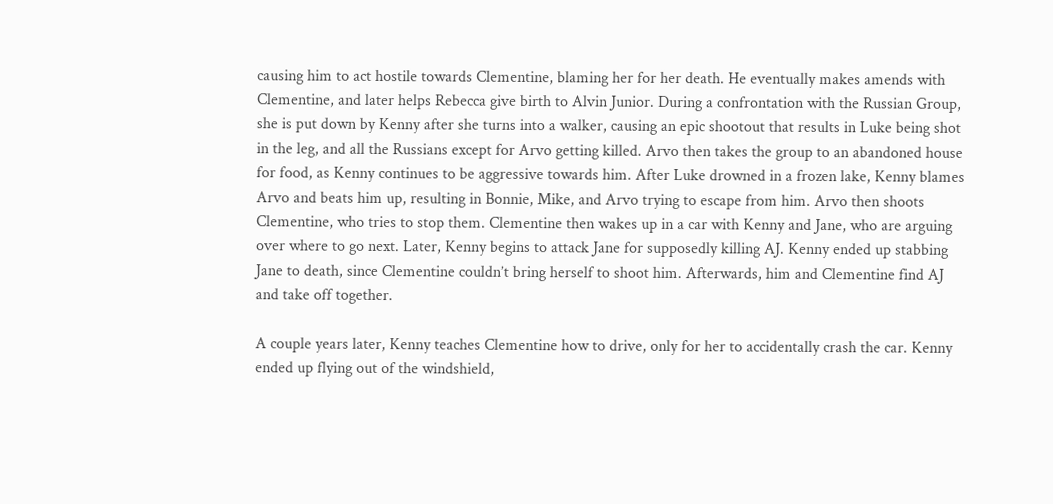causing him to act hostile towards Clementine, blaming her for her death. He eventually makes amends with Clementine, and later helps Rebecca give birth to Alvin Junior. During a confrontation with the Russian Group, she is put down by Kenny after she turns into a walker, causing an epic shootout that results in Luke being shot in the leg, and all the Russians except for Arvo getting killed. Arvo then takes the group to an abandoned house for food, as Kenny continues to be aggressive towards him. After Luke drowned in a frozen lake, Kenny blames Arvo and beats him up, resulting in Bonnie, Mike, and Arvo trying to escape from him. Arvo then shoots Clementine, who tries to stop them. Clementine then wakes up in a car with Kenny and Jane, who are arguing over where to go next. Later, Kenny begins to attack Jane for supposedly killing AJ. Kenny ended up stabbing Jane to death, since Clementine couldn’t bring herself to shoot him. Afterwards, him and Clementine find AJ and take off together.

A couple years later, Kenny teaches Clementine how to drive, only for her to accidentally crash the car. Kenny ended up flying out of the windshield,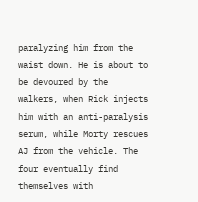paralyzing him from the waist down. He is about to be devoured by the walkers, when Rick injects him with an anti-paralysis serum, while Morty rescues AJ from the vehicle. The four eventually find themselves with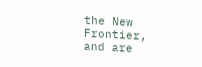the New Frontier, and are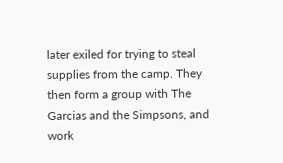later exiled for trying to steal supplies from the camp. They then form a group with The Garcias and the Simpsons, and work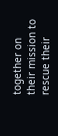together on their mission to rescue their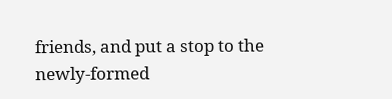friends, and put a stop to the newly-formed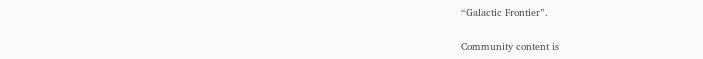“Galactic Frontier”.

Community content is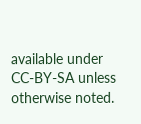available under CC-BY-SA unless otherwise noted.